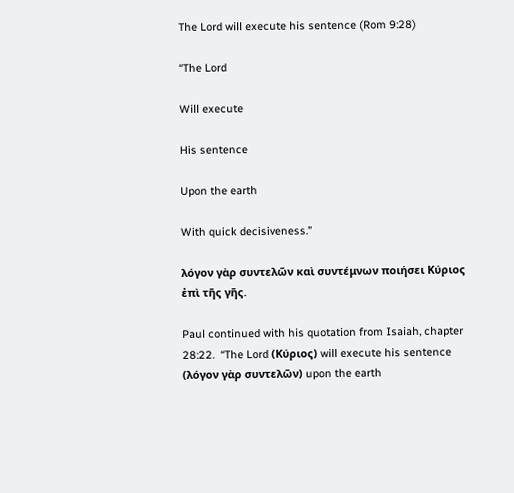The Lord will execute his sentence (Rom 9:28)

“The Lord

Will execute

His sentence

Upon the earth

With quick decisiveness.”

λόγον γὰρ συντελῶν καὶ συντέμνων ποιήσει Κύριος ἐπὶ τῆς γῆς.

Paul continued with his quotation from Isaiah, chapter 28:22.  “The Lord (Κύριος) will execute his sentence (λόγον γὰρ συντελῶν) upon the earth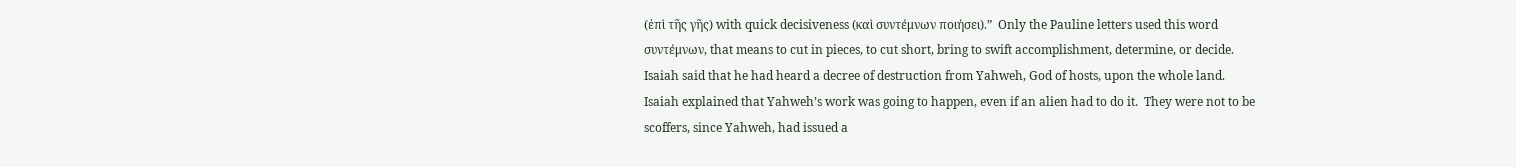(ἐπὶ τῆς γῆς) with quick decisiveness (καὶ συντέμνων ποιήσει).”  Only the Pauline letters used this word συντέμνων, that means to cut in pieces, to cut short, bring to swift accomplishment, determine, or decide.  Isaiah said that he had heard a decree of destruction from Yahweh, God of hosts, upon the whole land.  Isaiah explained that Yahweh’s work was going to happen, even if an alien had to do it.  They were not to be scoffers, since Yahweh, had issued a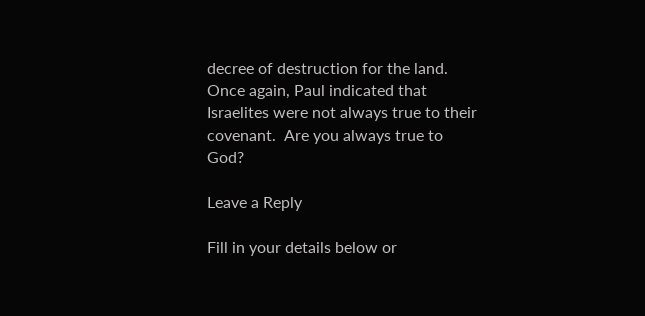decree of destruction for the land.  Once again, Paul indicated that Israelites were not always true to their covenant.  Are you always true to God?

Leave a Reply

Fill in your details below or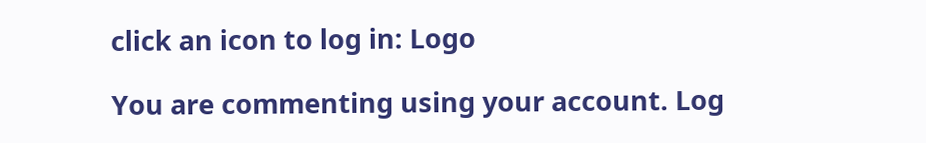click an icon to log in: Logo

You are commenting using your account. Log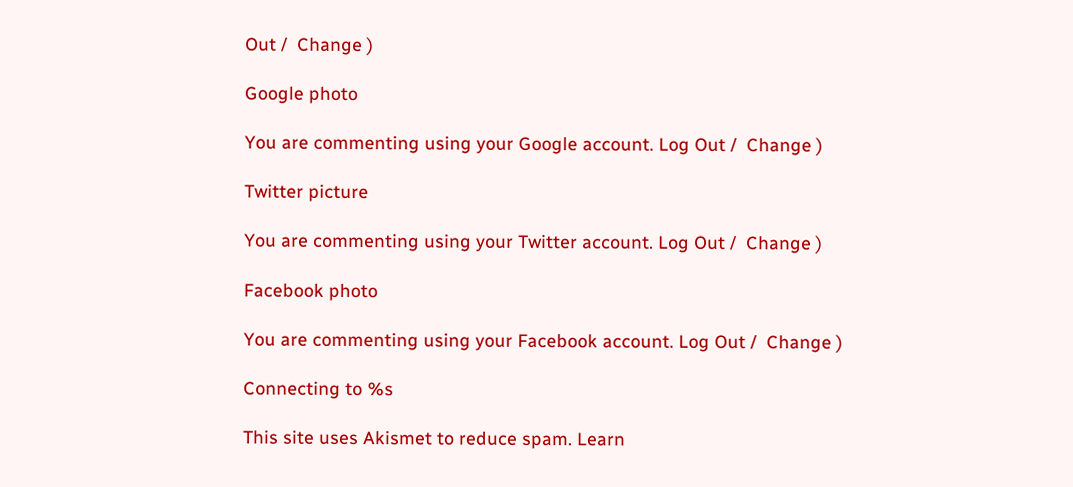Out /  Change )

Google photo

You are commenting using your Google account. Log Out /  Change )

Twitter picture

You are commenting using your Twitter account. Log Out /  Change )

Facebook photo

You are commenting using your Facebook account. Log Out /  Change )

Connecting to %s

This site uses Akismet to reduce spam. Learn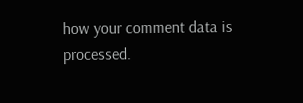how your comment data is processed.